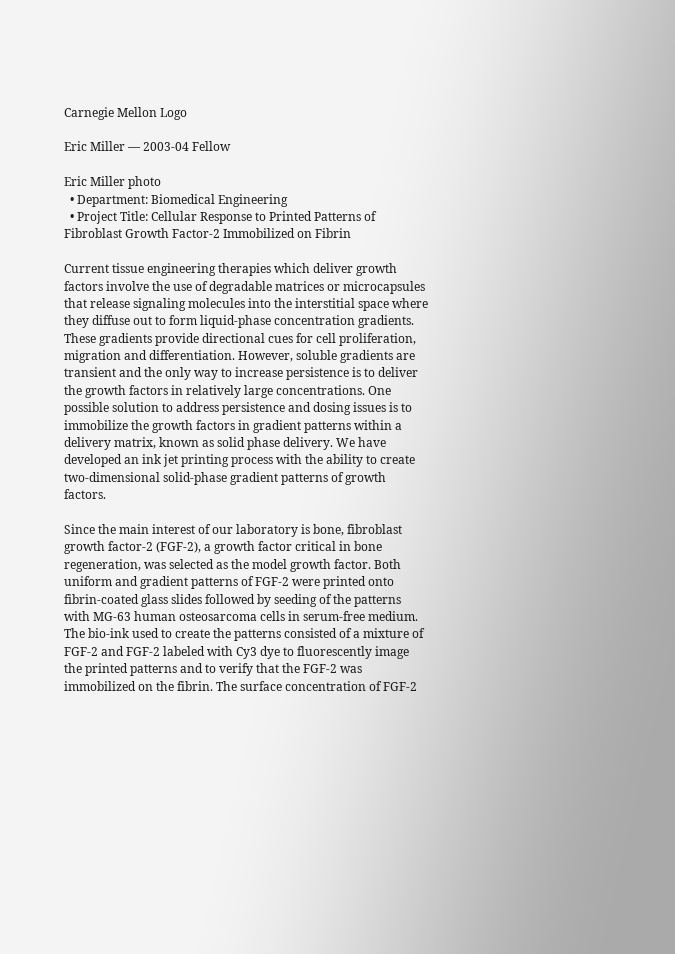Carnegie Mellon Logo

Eric Miller — 2003-04 Fellow

Eric Miller photo
  • Department: Biomedical Engineering
  • Project Title: Cellular Response to Printed Patterns of Fibroblast Growth Factor-2 Immobilized on Fibrin

Current tissue engineering therapies which deliver growth factors involve the use of degradable matrices or microcapsules that release signaling molecules into the interstitial space where they diffuse out to form liquid-phase concentration gradients. These gradients provide directional cues for cell proliferation, migration and differentiation. However, soluble gradients are transient and the only way to increase persistence is to deliver the growth factors in relatively large concentrations. One possible solution to address persistence and dosing issues is to immobilize the growth factors in gradient patterns within a delivery matrix, known as solid phase delivery. We have developed an ink jet printing process with the ability to create two-dimensional solid-phase gradient patterns of growth factors.

Since the main interest of our laboratory is bone, fibroblast growth factor-2 (FGF-2), a growth factor critical in bone regeneration, was selected as the model growth factor. Both uniform and gradient patterns of FGF-2 were printed onto fibrin-coated glass slides followed by seeding of the patterns with MG-63 human osteosarcoma cells in serum-free medium. The bio-ink used to create the patterns consisted of a mixture of FGF-2 and FGF-2 labeled with Cy3 dye to fluorescently image the printed patterns and to verify that the FGF-2 was immobilized on the fibrin. The surface concentration of FGF-2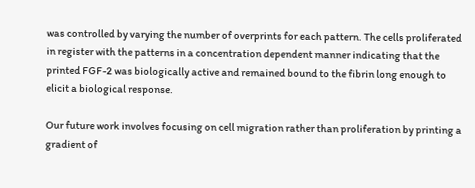was controlled by varying the number of overprints for each pattern. The cells proliferated in register with the patterns in a concentration dependent manner indicating that the printed FGF-2 was biologically active and remained bound to the fibrin long enough to elicit a biological response.

Our future work involves focusing on cell migration rather than proliferation by printing a gradient of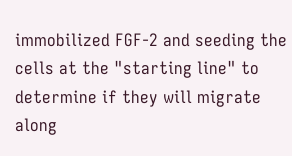immobilized FGF-2 and seeding the cells at the "starting line" to determine if they will migrate along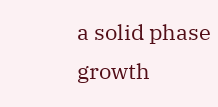a solid phase growth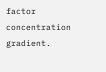factor concentration gradient.